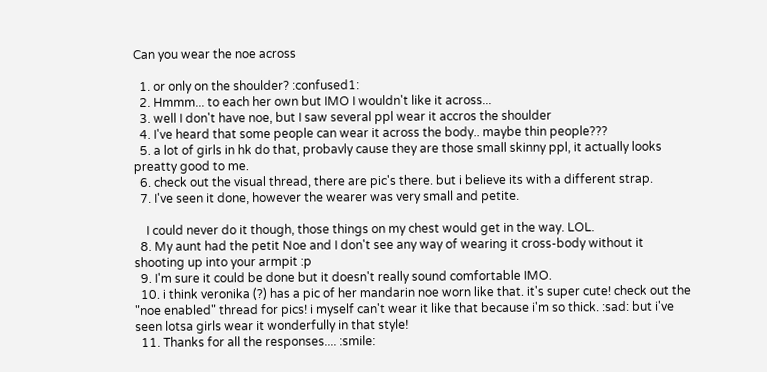Can you wear the noe across

  1. or only on the shoulder? :confused1:
  2. Hmmm... to each her own but IMO I wouldn't like it across...
  3. well I don't have noe, but I saw several ppl wear it accros the shoulder
  4. I've heard that some people can wear it across the body.. maybe thin people???
  5. a lot of girls in hk do that, probavly cause they are those small skinny ppl, it actually looks preatty good to me.
  6. check out the visual thread, there are pic's there. but i believe its with a different strap.
  7. I've seen it done, however the wearer was very small and petite.

    I could never do it though, those things on my chest would get in the way. LOL.
  8. My aunt had the petit Noe and I don't see any way of wearing it cross-body without it shooting up into your armpit :p
  9. I'm sure it could be done but it doesn't really sound comfortable IMO.
  10. i think veronika (?) has a pic of her mandarin noe worn like that. it's super cute! check out the "noe enabled" thread for pics! i myself can't wear it like that because i'm so thick. :sad: but i've seen lotsa girls wear it wonderfully in that style!
  11. Thanks for all the responses.... :smile: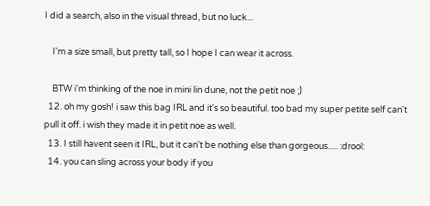I did a search, also in the visual thread, but no luck...

    I'm a size small, but pretty tall, so I hope I can wear it across.

    BTW i'm thinking of the noe in mini lin dune, not the petit noe ;)
  12. oh my gosh! i saw this bag IRL and it's so beautiful. too bad my super petite self can't pull it off. i wish they made it in petit noe as well.
  13. I still havent seen it IRL, but it can't be nothing else than gorgeous..... :drool:
  14. you can sling across your body if you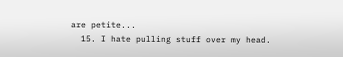are petite...
  15. I hate pulling stuff over my head.